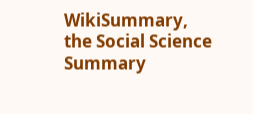WikiSummary, the Social Science Summary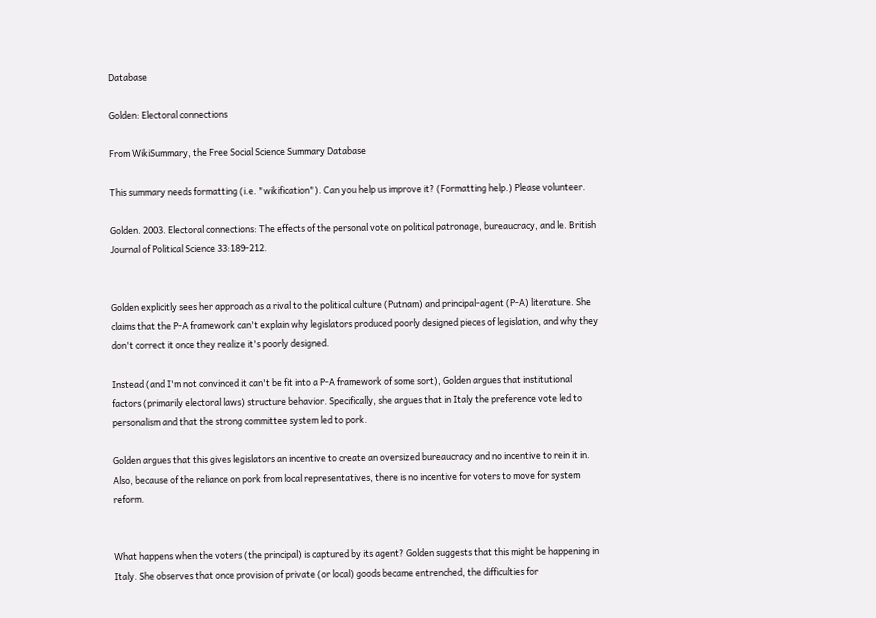Database

Golden: Electoral connections

From WikiSummary, the Free Social Science Summary Database

This summary needs formatting (i.e. "wikification"). Can you help us improve it? (Formatting help.) Please volunteer.

Golden. 2003. Electoral connections: The effects of the personal vote on political patronage, bureaucracy, and le. British Journal of Political Science 33:189-212.


Golden explicitly sees her approach as a rival to the political culture (Putnam) and principal-agent (P-A) literature. She claims that the P-A framework can't explain why legislators produced poorly designed pieces of legislation, and why they don't correct it once they realize it's poorly designed.

Instead (and I'm not convinced it can't be fit into a P-A framework of some sort), Golden argues that institutional factors (primarily electoral laws) structure behavior. Specifically, she argues that in Italy the preference vote led to personalism and that the strong committee system led to pork.

Golden argues that this gives legislators an incentive to create an oversized bureaucracy and no incentive to rein it in. Also, because of the reliance on pork from local representatives, there is no incentive for voters to move for system reform.


What happens when the voters (the principal) is captured by its agent? Golden suggests that this might be happening in Italy. She observes that once provision of private (or local) goods became entrenched, the difficulties for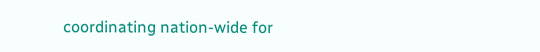coordinating nation-wide for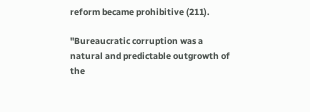reform became prohibitive (211).

"Bureaucratic corruption was a natural and predictable outgrowth of the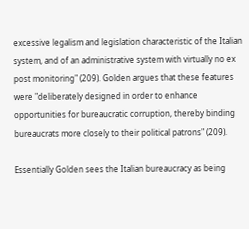excessive legalism and legislation characteristic of the Italian system, and of an administrative system with virtually no ex post monitoring" (209). Golden argues that these features were "deliberately designed in order to enhance opportunities for bureaucratic corruption, thereby binding bureaucrats more closely to their political patrons" (209).

Essentially Golden sees the Italian bureaucracy as being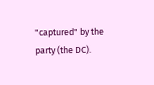"captured" by the party (the DC).